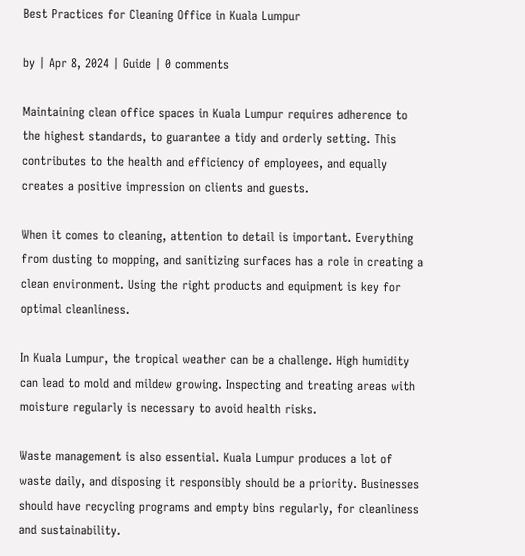Best Practices for Cleaning Office in Kuala Lumpur

by | Apr 8, 2024 | Guide | 0 comments

Maintaining clean office spaces in Kuala Lumpur requires adherence to the highest standards, to guarantee a tidy and orderly setting. This contributes to the health and efficiency of employees, and equally creates a positive impression on clients and guests.

When it comes to cleaning, attention to detail is important. Everything from dusting to mopping, and sanitizing surfaces has a role in creating a clean environment. Using the right products and equipment is key for optimal cleanliness.

In Kuala Lumpur, the tropical weather can be a challenge. High humidity can lead to mold and mildew growing. Inspecting and treating areas with moisture regularly is necessary to avoid health risks.

Waste management is also essential. Kuala Lumpur produces a lot of waste daily, and disposing it responsibly should be a priority. Businesses should have recycling programs and empty bins regularly, for cleanliness and sustainability.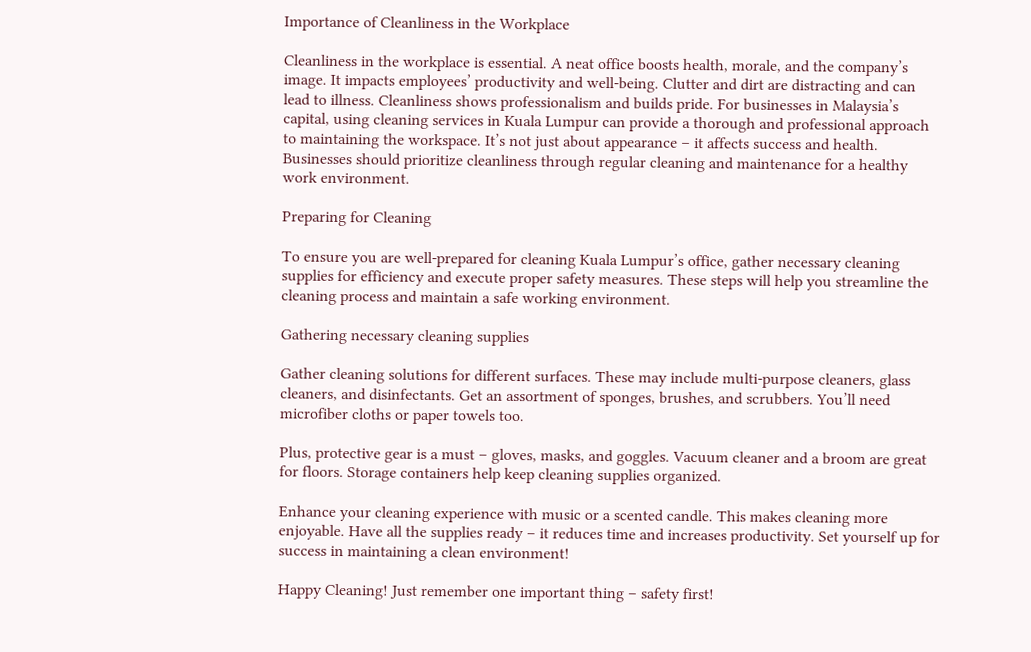Importance of Cleanliness in the Workplace

Cleanliness in the workplace is essential. A neat office boosts health, morale, and the company’s image. It impacts employees’ productivity and well-being. Clutter and dirt are distracting and can lead to illness. Cleanliness shows professionalism and builds pride. For businesses in Malaysia’s capital, using cleaning services in Kuala Lumpur can provide a thorough and professional approach to maintaining the workspace. It’s not just about appearance – it affects success and health. Businesses should prioritize cleanliness through regular cleaning and maintenance for a healthy work environment.

Preparing for Cleaning

To ensure you are well-prepared for cleaning Kuala Lumpur’s office, gather necessary cleaning supplies for efficiency and execute proper safety measures. These steps will help you streamline the cleaning process and maintain a safe working environment.

Gathering necessary cleaning supplies

Gather cleaning solutions for different surfaces. These may include multi-purpose cleaners, glass cleaners, and disinfectants. Get an assortment of sponges, brushes, and scrubbers. You’ll need microfiber cloths or paper towels too.

Plus, protective gear is a must – gloves, masks, and goggles. Vacuum cleaner and a broom are great for floors. Storage containers help keep cleaning supplies organized.

Enhance your cleaning experience with music or a scented candle. This makes cleaning more enjoyable. Have all the supplies ready – it reduces time and increases productivity. Set yourself up for success in maintaining a clean environment!

Happy Cleaning! Just remember one important thing – safety first!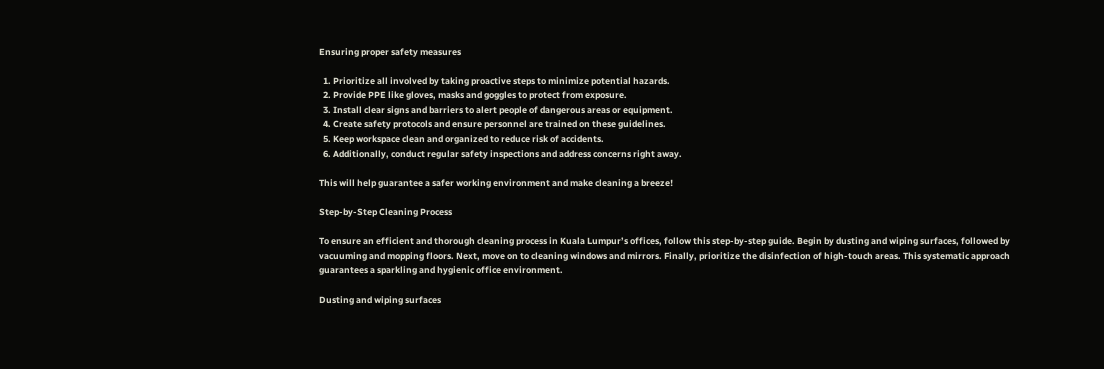Ensuring proper safety measures

  1. Prioritize all involved by taking proactive steps to minimize potential hazards.
  2. Provide PPE like gloves, masks and goggles to protect from exposure.
  3. Install clear signs and barriers to alert people of dangerous areas or equipment.
  4. Create safety protocols and ensure personnel are trained on these guidelines.
  5. Keep workspace clean and organized to reduce risk of accidents.
  6. Additionally, conduct regular safety inspections and address concerns right away.

This will help guarantee a safer working environment and make cleaning a breeze!

Step-by-Step Cleaning Process

To ensure an efficient and thorough cleaning process in Kuala Lumpur’s offices, follow this step-by-step guide. Begin by dusting and wiping surfaces, followed by vacuuming and mopping floors. Next, move on to cleaning windows and mirrors. Finally, prioritize the disinfection of high-touch areas. This systematic approach guarantees a sparkling and hygienic office environment.

Dusting and wiping surfaces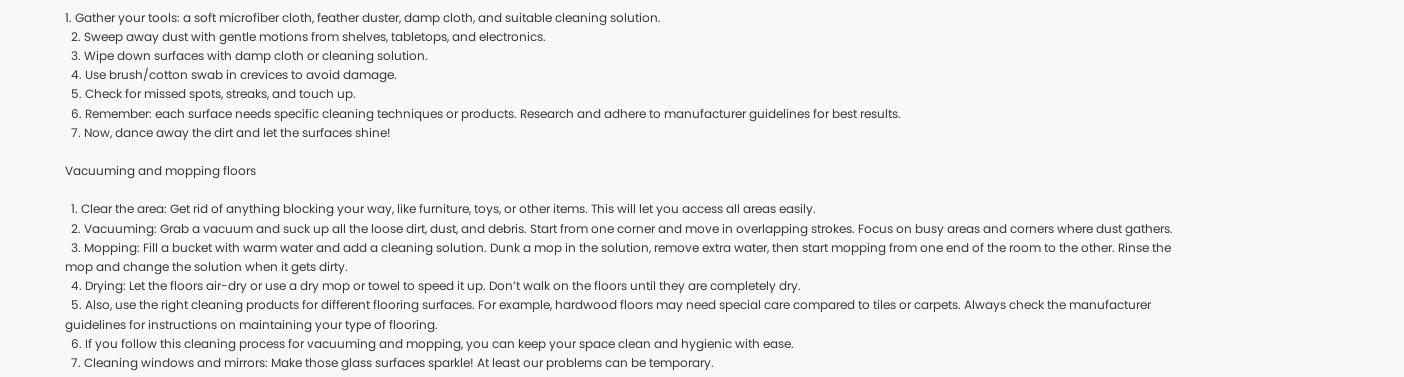1. Gather your tools: a soft microfiber cloth, feather duster, damp cloth, and suitable cleaning solution.
  2. Sweep away dust with gentle motions from shelves, tabletops, and electronics.
  3. Wipe down surfaces with damp cloth or cleaning solution.
  4. Use brush/cotton swab in crevices to avoid damage.
  5. Check for missed spots, streaks, and touch up.
  6. Remember: each surface needs specific cleaning techniques or products. Research and adhere to manufacturer guidelines for best results.
  7. Now, dance away the dirt and let the surfaces shine!

Vacuuming and mopping floors

  1. Clear the area: Get rid of anything blocking your way, like furniture, toys, or other items. This will let you access all areas easily.
  2. Vacuuming: Grab a vacuum and suck up all the loose dirt, dust, and debris. Start from one corner and move in overlapping strokes. Focus on busy areas and corners where dust gathers.
  3. Mopping: Fill a bucket with warm water and add a cleaning solution. Dunk a mop in the solution, remove extra water, then start mopping from one end of the room to the other. Rinse the mop and change the solution when it gets dirty.
  4. Drying: Let the floors air-dry or use a dry mop or towel to speed it up. Don’t walk on the floors until they are completely dry.
  5. Also, use the right cleaning products for different flooring surfaces. For example, hardwood floors may need special care compared to tiles or carpets. Always check the manufacturer guidelines for instructions on maintaining your type of flooring.
  6. If you follow this cleaning process for vacuuming and mopping, you can keep your space clean and hygienic with ease.
  7. Cleaning windows and mirrors: Make those glass surfaces sparkle! At least our problems can be temporary.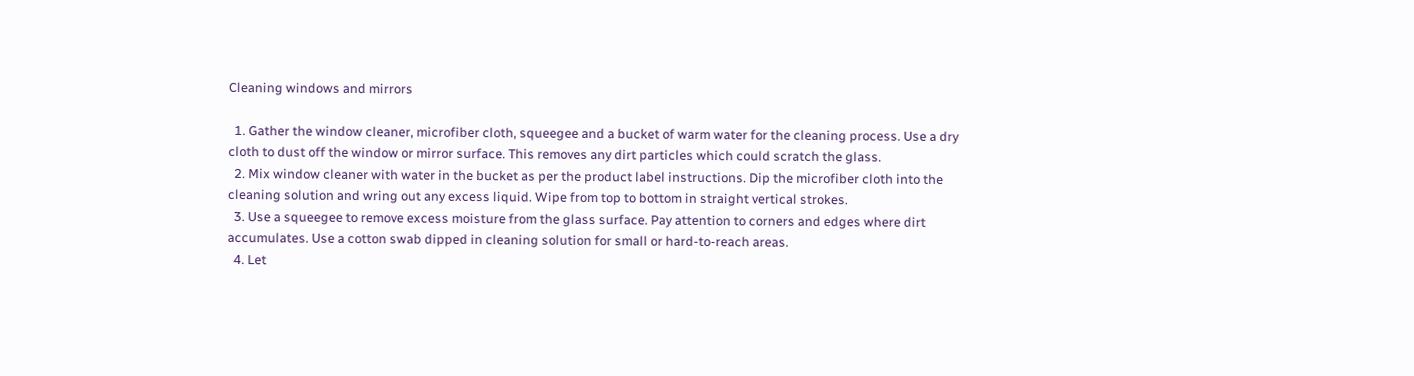Cleaning windows and mirrors

  1. Gather the window cleaner, microfiber cloth, squeegee and a bucket of warm water for the cleaning process. Use a dry cloth to dust off the window or mirror surface. This removes any dirt particles which could scratch the glass.
  2. Mix window cleaner with water in the bucket as per the product label instructions. Dip the microfiber cloth into the cleaning solution and wring out any excess liquid. Wipe from top to bottom in straight vertical strokes.
  3. Use a squeegee to remove excess moisture from the glass surface. Pay attention to corners and edges where dirt accumulates. Use a cotton swab dipped in cleaning solution for small or hard-to-reach areas.
  4. Let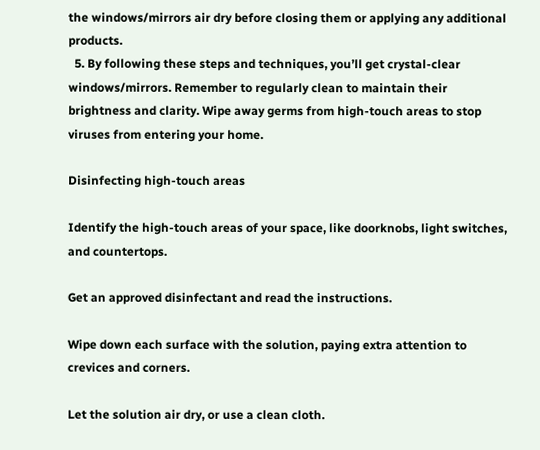the windows/mirrors air dry before closing them or applying any additional products.
  5. By following these steps and techniques, you’ll get crystal-clear windows/mirrors. Remember to regularly clean to maintain their brightness and clarity. Wipe away germs from high-touch areas to stop viruses from entering your home.

Disinfecting high-touch areas

Identify the high-touch areas of your space, like doorknobs, light switches, and countertops.

Get an approved disinfectant and read the instructions.

Wipe down each surface with the solution, paying extra attention to crevices and corners.

Let the solution air dry, or use a clean cloth.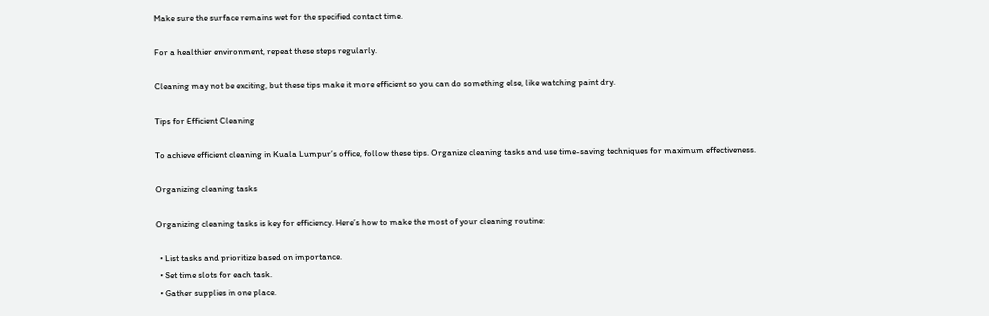Make sure the surface remains wet for the specified contact time.

For a healthier environment, repeat these steps regularly.

Cleaning may not be exciting, but these tips make it more efficient so you can do something else, like watching paint dry.

Tips for Efficient Cleaning

To achieve efficient cleaning in Kuala Lumpur’s office, follow these tips. Organize cleaning tasks and use time-saving techniques for maximum effectiveness.

Organizing cleaning tasks

Organizing cleaning tasks is key for efficiency. Here’s how to make the most of your cleaning routine:

  • List tasks and prioritize based on importance.
  • Set time slots for each task.
  • Gather supplies in one place.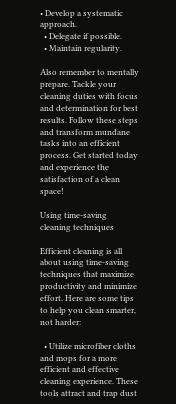• Develop a systematic approach.
  • Delegate if possible.
  • Maintain regularity.

Also remember to mentally prepare. Tackle your cleaning duties with focus and determination for best results. Follow these steps and transform mundane tasks into an efficient process. Get started today and experience the satisfaction of a clean space!

Using time-saving cleaning techniques

Efficient cleaning is all about using time-saving techniques that maximize productivity and minimize effort. Here are some tips to help you clean smarter, not harder:

  • Utilize microfiber cloths and mops for a more efficient and effective cleaning experience. These tools attract and trap dust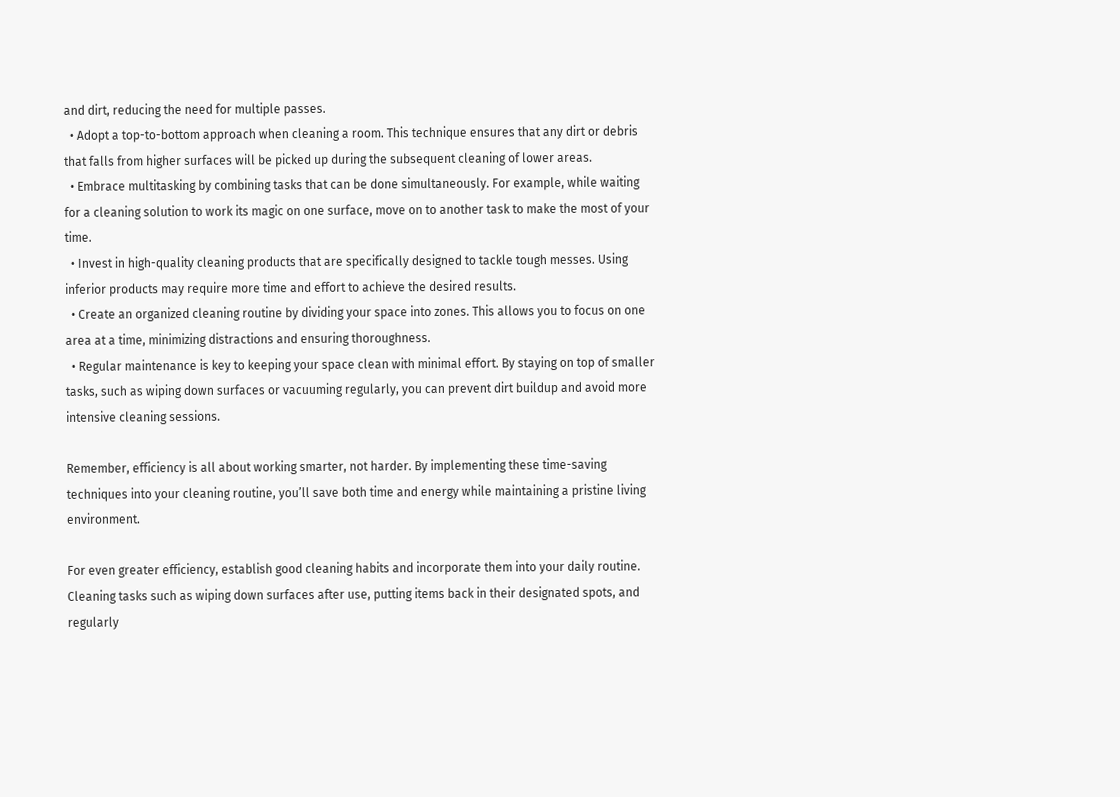and dirt, reducing the need for multiple passes.
  • Adopt a top-to-bottom approach when cleaning a room. This technique ensures that any dirt or debris that falls from higher surfaces will be picked up during the subsequent cleaning of lower areas.
  • Embrace multitasking by combining tasks that can be done simultaneously. For example, while waiting for a cleaning solution to work its magic on one surface, move on to another task to make the most of your time.
  • Invest in high-quality cleaning products that are specifically designed to tackle tough messes. Using inferior products may require more time and effort to achieve the desired results.
  • Create an organized cleaning routine by dividing your space into zones. This allows you to focus on one area at a time, minimizing distractions and ensuring thoroughness.
  • Regular maintenance is key to keeping your space clean with minimal effort. By staying on top of smaller tasks, such as wiping down surfaces or vacuuming regularly, you can prevent dirt buildup and avoid more intensive cleaning sessions.

Remember, efficiency is all about working smarter, not harder. By implementing these time-saving techniques into your cleaning routine, you’ll save both time and energy while maintaining a pristine living environment.

For even greater efficiency, establish good cleaning habits and incorporate them into your daily routine. Cleaning tasks such as wiping down surfaces after use, putting items back in their designated spots, and regularly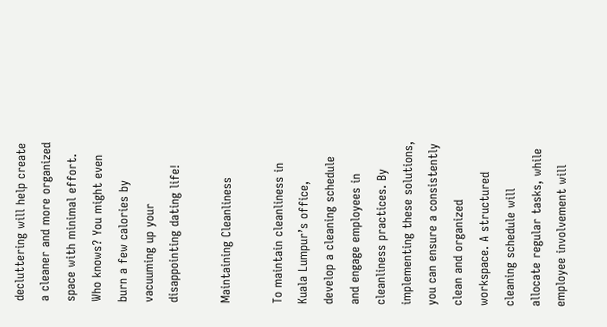decluttering will help create a cleaner and more organized space with minimal effort. Who knows? You might even burn a few calories by vacuuming up your disappointing dating life!

Maintaining Cleanliness

To maintain cleanliness in Kuala Lumpur’s office, develop a cleaning schedule and engage employees in cleanliness practices. By implementing these solutions, you can ensure a consistently clean and organized workspace. A structured cleaning schedule will allocate regular tasks, while employee involvement will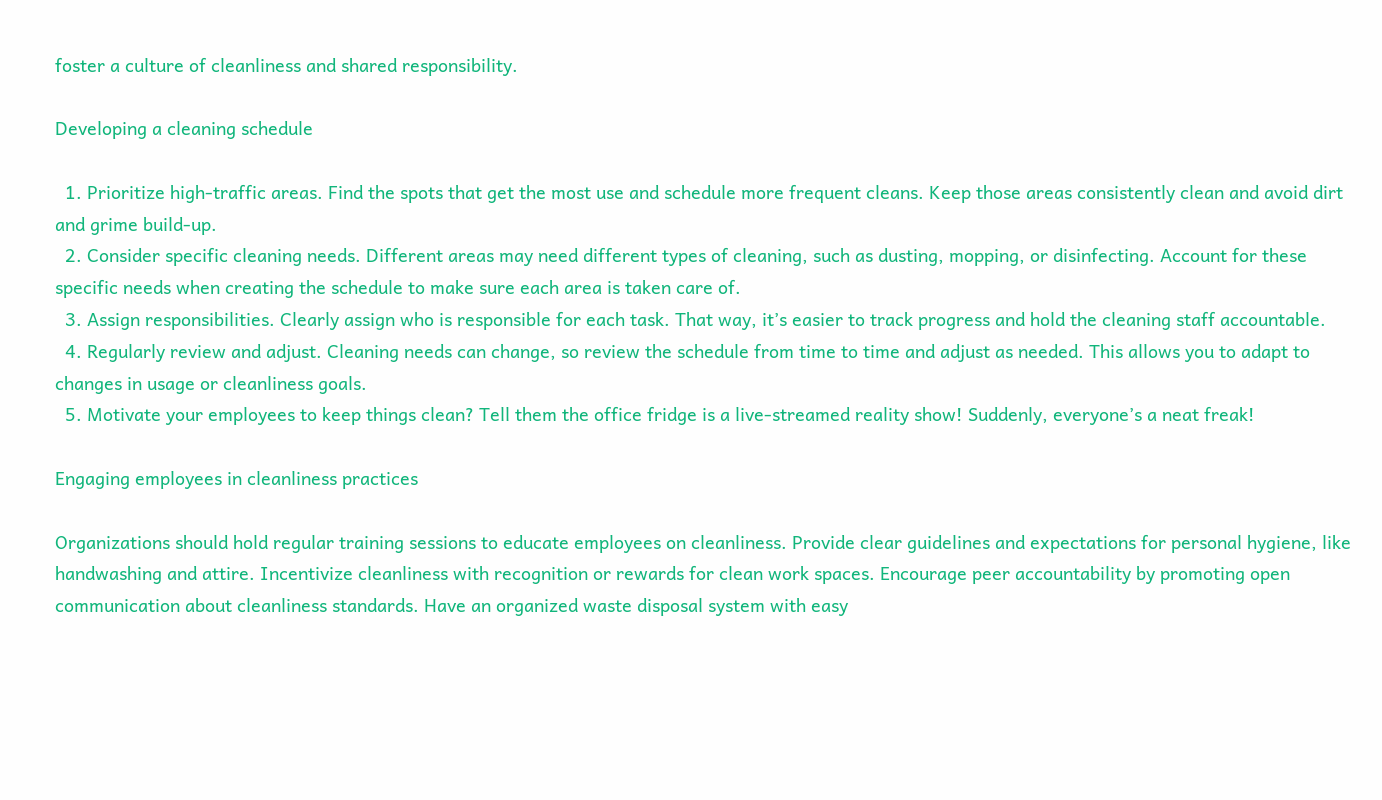foster a culture of cleanliness and shared responsibility.

Developing a cleaning schedule

  1. Prioritize high-traffic areas. Find the spots that get the most use and schedule more frequent cleans. Keep those areas consistently clean and avoid dirt and grime build-up.
  2. Consider specific cleaning needs. Different areas may need different types of cleaning, such as dusting, mopping, or disinfecting. Account for these specific needs when creating the schedule to make sure each area is taken care of.
  3. Assign responsibilities. Clearly assign who is responsible for each task. That way, it’s easier to track progress and hold the cleaning staff accountable.
  4. Regularly review and adjust. Cleaning needs can change, so review the schedule from time to time and adjust as needed. This allows you to adapt to changes in usage or cleanliness goals.
  5. Motivate your employees to keep things clean? Tell them the office fridge is a live-streamed reality show! Suddenly, everyone’s a neat freak!

Engaging employees in cleanliness practices

Organizations should hold regular training sessions to educate employees on cleanliness. Provide clear guidelines and expectations for personal hygiene, like handwashing and attire. Incentivize cleanliness with recognition or rewards for clean work spaces. Encourage peer accountability by promoting open communication about cleanliness standards. Have an organized waste disposal system with easy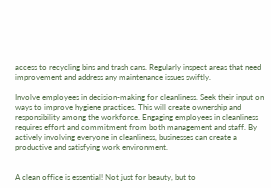access to recycling bins and trash cans. Regularly inspect areas that need improvement and address any maintenance issues swiftly.

Involve employees in decision-making for cleanliness. Seek their input on ways to improve hygiene practices. This will create ownership and responsibility among the workforce. Engaging employees in cleanliness requires effort and commitment from both management and staff. By actively involving everyone in cleanliness, businesses can create a productive and satisfying work environment.


A clean office is essential! Not just for beauty, but to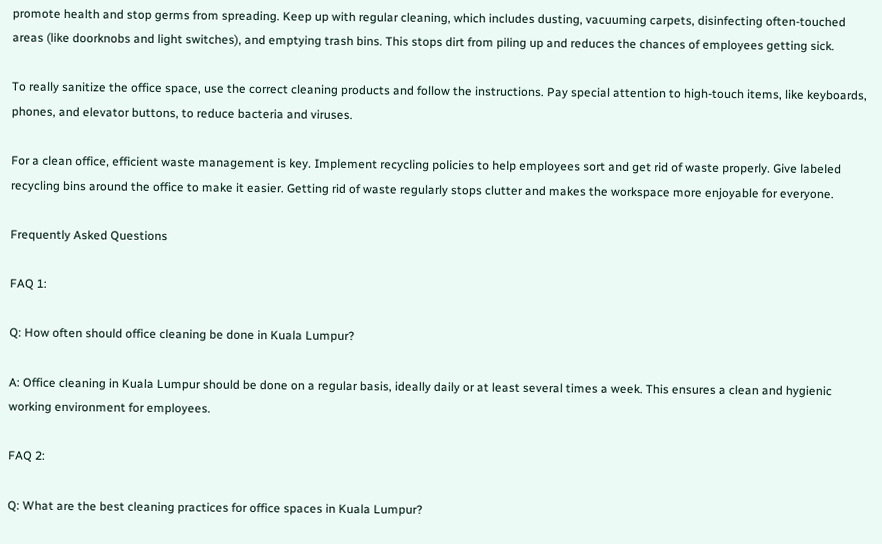promote health and stop germs from spreading. Keep up with regular cleaning, which includes dusting, vacuuming carpets, disinfecting often-touched areas (like doorknobs and light switches), and emptying trash bins. This stops dirt from piling up and reduces the chances of employees getting sick.

To really sanitize the office space, use the correct cleaning products and follow the instructions. Pay special attention to high-touch items, like keyboards, phones, and elevator buttons, to reduce bacteria and viruses.

For a clean office, efficient waste management is key. Implement recycling policies to help employees sort and get rid of waste properly. Give labeled recycling bins around the office to make it easier. Getting rid of waste regularly stops clutter and makes the workspace more enjoyable for everyone.

Frequently Asked Questions

FAQ 1:

Q: How often should office cleaning be done in Kuala Lumpur?

A: Office cleaning in Kuala Lumpur should be done on a regular basis, ideally daily or at least several times a week. This ensures a clean and hygienic working environment for employees.

FAQ 2:

Q: What are the best cleaning practices for office spaces in Kuala Lumpur?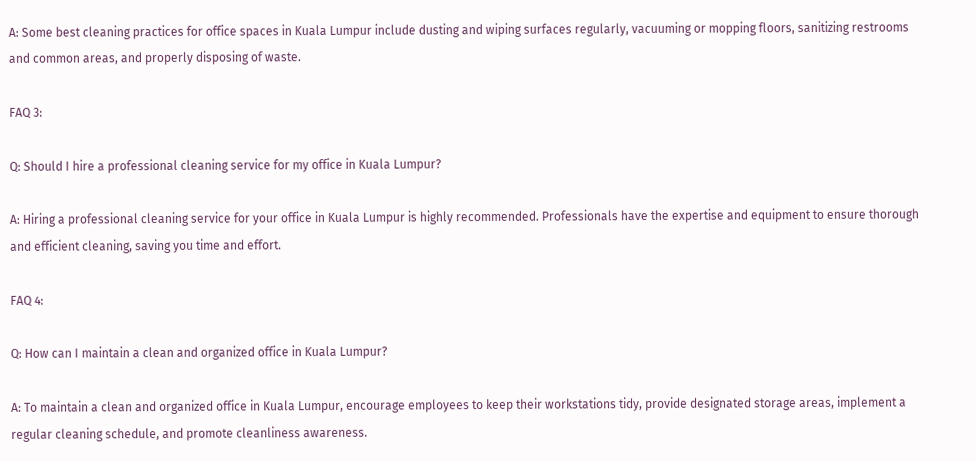A: Some best cleaning practices for office spaces in Kuala Lumpur include dusting and wiping surfaces regularly, vacuuming or mopping floors, sanitizing restrooms and common areas, and properly disposing of waste.

FAQ 3:

Q: Should I hire a professional cleaning service for my office in Kuala Lumpur?

A: Hiring a professional cleaning service for your office in Kuala Lumpur is highly recommended. Professionals have the expertise and equipment to ensure thorough and efficient cleaning, saving you time and effort.

FAQ 4:

Q: How can I maintain a clean and organized office in Kuala Lumpur?

A: To maintain a clean and organized office in Kuala Lumpur, encourage employees to keep their workstations tidy, provide designated storage areas, implement a regular cleaning schedule, and promote cleanliness awareness.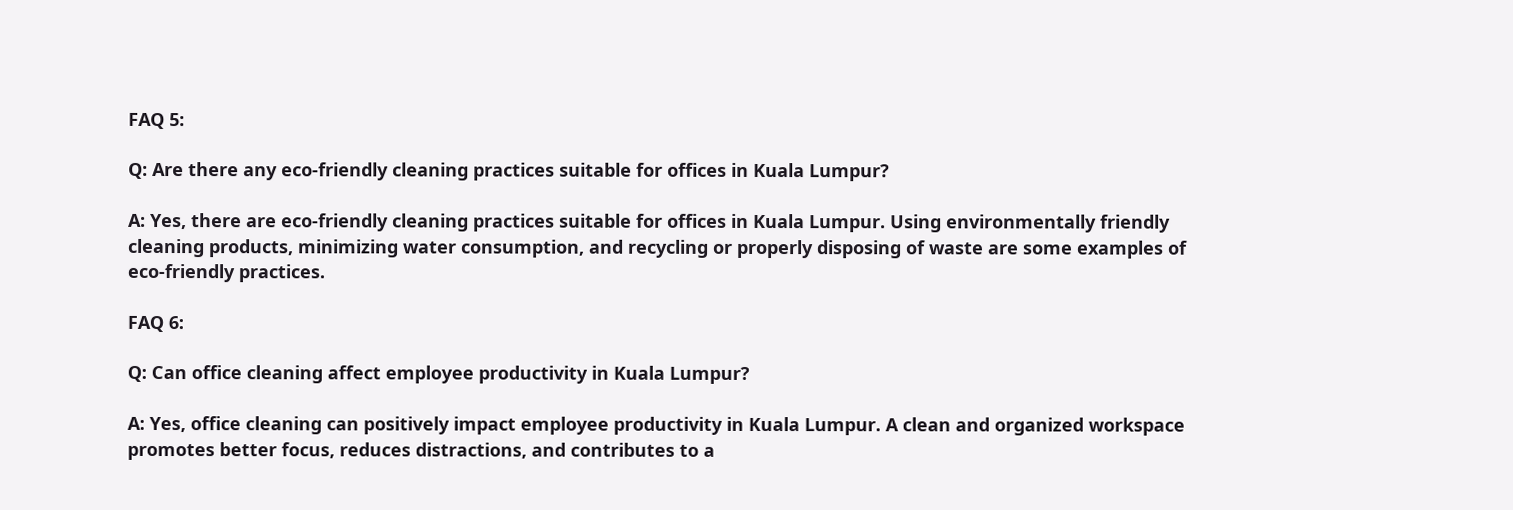FAQ 5:

Q: Are there any eco-friendly cleaning practices suitable for offices in Kuala Lumpur?

A: Yes, there are eco-friendly cleaning practices suitable for offices in Kuala Lumpur. Using environmentally friendly cleaning products, minimizing water consumption, and recycling or properly disposing of waste are some examples of eco-friendly practices.

FAQ 6:

Q: Can office cleaning affect employee productivity in Kuala Lumpur?

A: Yes, office cleaning can positively impact employee productivity in Kuala Lumpur. A clean and organized workspace promotes better focus, reduces distractions, and contributes to a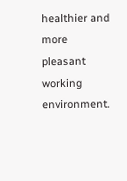healthier and more pleasant working environment.